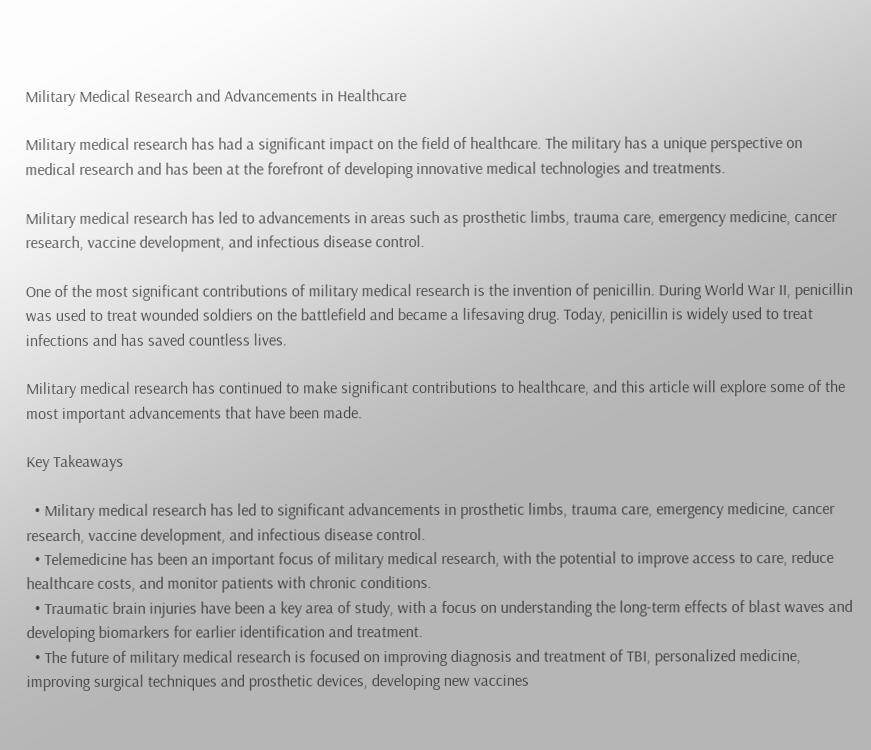Military Medical Research and Advancements in Healthcare

Military medical research has had a significant impact on the field of healthcare. The military has a unique perspective on medical research and has been at the forefront of developing innovative medical technologies and treatments.

Military medical research has led to advancements in areas such as prosthetic limbs, trauma care, emergency medicine, cancer research, vaccine development, and infectious disease control.

One of the most significant contributions of military medical research is the invention of penicillin. During World War II, penicillin was used to treat wounded soldiers on the battlefield and became a lifesaving drug. Today, penicillin is widely used to treat infections and has saved countless lives.

Military medical research has continued to make significant contributions to healthcare, and this article will explore some of the most important advancements that have been made.

Key Takeaways

  • Military medical research has led to significant advancements in prosthetic limbs, trauma care, emergency medicine, cancer research, vaccine development, and infectious disease control.
  • Telemedicine has been an important focus of military medical research, with the potential to improve access to care, reduce healthcare costs, and monitor patients with chronic conditions.
  • Traumatic brain injuries have been a key area of study, with a focus on understanding the long-term effects of blast waves and developing biomarkers for earlier identification and treatment.
  • The future of military medical research is focused on improving diagnosis and treatment of TBI, personalized medicine, improving surgical techniques and prosthetic devices, developing new vaccines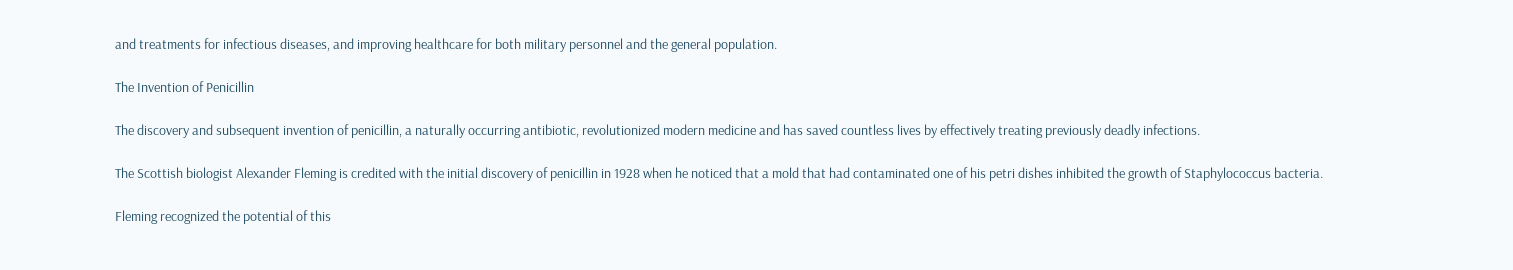and treatments for infectious diseases, and improving healthcare for both military personnel and the general population.

The Invention of Penicillin

The discovery and subsequent invention of penicillin, a naturally occurring antibiotic, revolutionized modern medicine and has saved countless lives by effectively treating previously deadly infections.

The Scottish biologist Alexander Fleming is credited with the initial discovery of penicillin in 1928 when he noticed that a mold that had contaminated one of his petri dishes inhibited the growth of Staphylococcus bacteria.

Fleming recognized the potential of this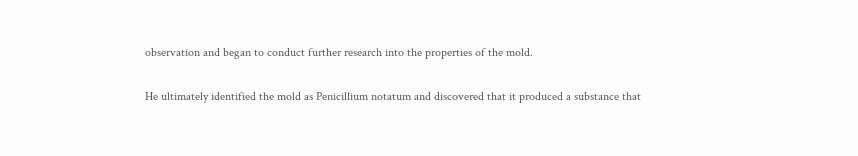observation and began to conduct further research into the properties of the mold.

He ultimately identified the mold as Penicillium notatum and discovered that it produced a substance that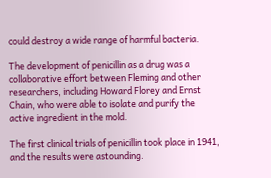could destroy a wide range of harmful bacteria.

The development of penicillin as a drug was a collaborative effort between Fleming and other researchers, including Howard Florey and Ernst Chain, who were able to isolate and purify the active ingredient in the mold.

The first clinical trials of penicillin took place in 1941, and the results were astounding.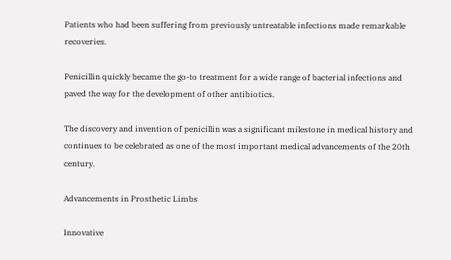Patients who had been suffering from previously untreatable infections made remarkable recoveries.

Penicillin quickly became the go-to treatment for a wide range of bacterial infections and paved the way for the development of other antibiotics.

The discovery and invention of penicillin was a significant milestone in medical history and continues to be celebrated as one of the most important medical advancements of the 20th century.

Advancements in Prosthetic Limbs

Innovative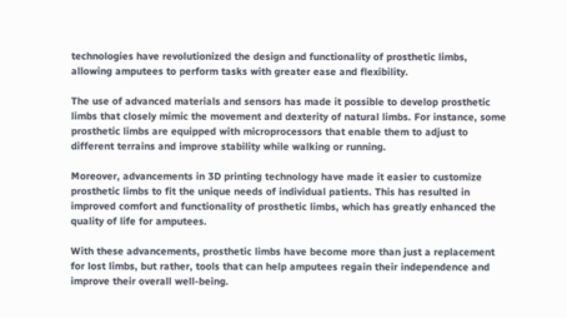technologies have revolutionized the design and functionality of prosthetic limbs, allowing amputees to perform tasks with greater ease and flexibility.

The use of advanced materials and sensors has made it possible to develop prosthetic limbs that closely mimic the movement and dexterity of natural limbs. For instance, some prosthetic limbs are equipped with microprocessors that enable them to adjust to different terrains and improve stability while walking or running.

Moreover, advancements in 3D printing technology have made it easier to customize prosthetic limbs to fit the unique needs of individual patients. This has resulted in improved comfort and functionality of prosthetic limbs, which has greatly enhanced the quality of life for amputees.

With these advancements, prosthetic limbs have become more than just a replacement for lost limbs, but rather, tools that can help amputees regain their independence and improve their overall well-being.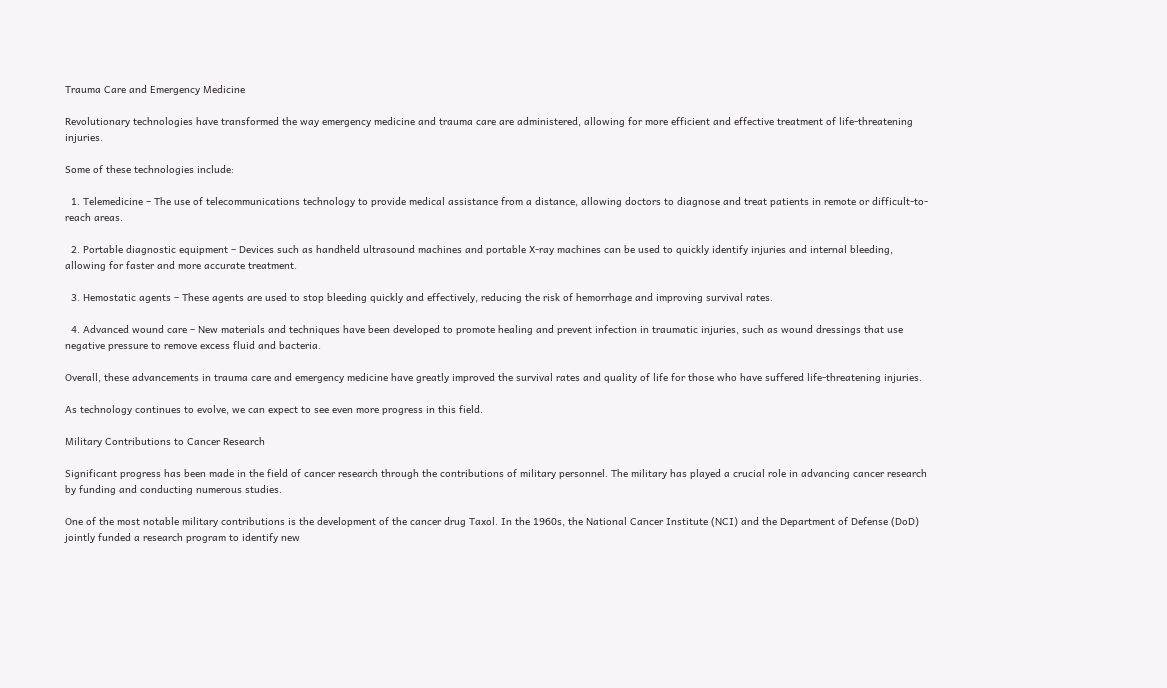Trauma Care and Emergency Medicine

Revolutionary technologies have transformed the way emergency medicine and trauma care are administered, allowing for more efficient and effective treatment of life-threatening injuries.

Some of these technologies include:

  1. Telemedicine – The use of telecommunications technology to provide medical assistance from a distance, allowing doctors to diagnose and treat patients in remote or difficult-to-reach areas.

  2. Portable diagnostic equipment – Devices such as handheld ultrasound machines and portable X-ray machines can be used to quickly identify injuries and internal bleeding, allowing for faster and more accurate treatment.

  3. Hemostatic agents – These agents are used to stop bleeding quickly and effectively, reducing the risk of hemorrhage and improving survival rates.

  4. Advanced wound care – New materials and techniques have been developed to promote healing and prevent infection in traumatic injuries, such as wound dressings that use negative pressure to remove excess fluid and bacteria.

Overall, these advancements in trauma care and emergency medicine have greatly improved the survival rates and quality of life for those who have suffered life-threatening injuries.

As technology continues to evolve, we can expect to see even more progress in this field.

Military Contributions to Cancer Research

Significant progress has been made in the field of cancer research through the contributions of military personnel. The military has played a crucial role in advancing cancer research by funding and conducting numerous studies.

One of the most notable military contributions is the development of the cancer drug Taxol. In the 1960s, the National Cancer Institute (NCI) and the Department of Defense (DoD) jointly funded a research program to identify new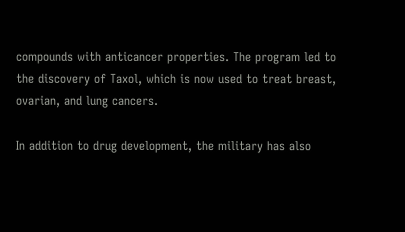compounds with anticancer properties. The program led to the discovery of Taxol, which is now used to treat breast, ovarian, and lung cancers.

In addition to drug development, the military has also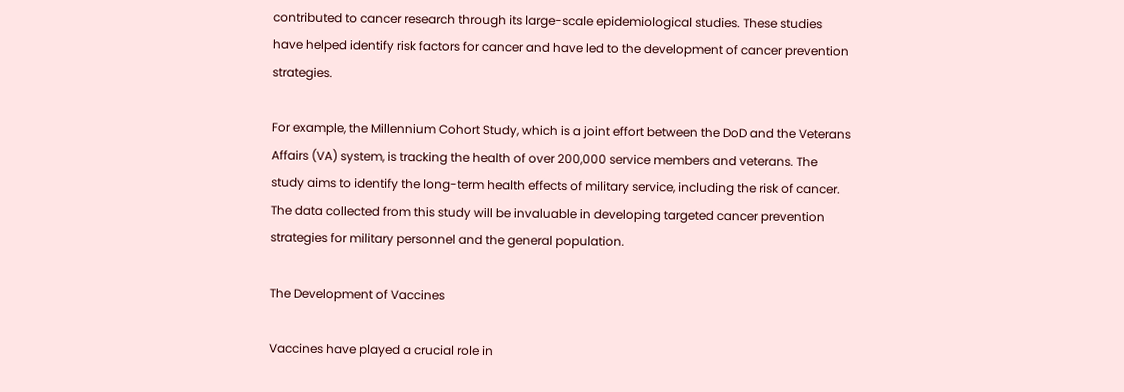contributed to cancer research through its large-scale epidemiological studies. These studies have helped identify risk factors for cancer and have led to the development of cancer prevention strategies.

For example, the Millennium Cohort Study, which is a joint effort between the DoD and the Veterans Affairs (VA) system, is tracking the health of over 200,000 service members and veterans. The study aims to identify the long-term health effects of military service, including the risk of cancer. The data collected from this study will be invaluable in developing targeted cancer prevention strategies for military personnel and the general population.

The Development of Vaccines

Vaccines have played a crucial role in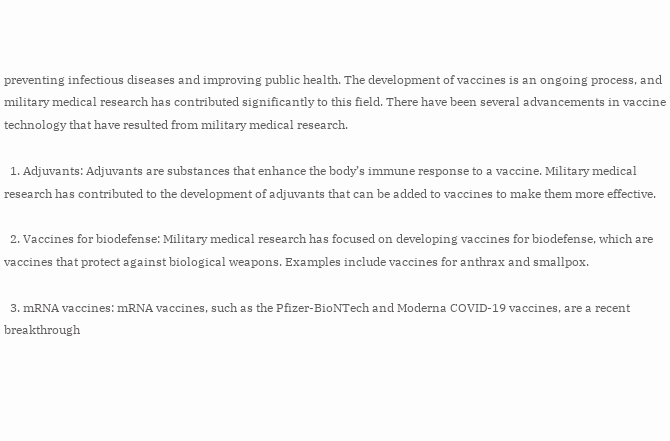preventing infectious diseases and improving public health. The development of vaccines is an ongoing process, and military medical research has contributed significantly to this field. There have been several advancements in vaccine technology that have resulted from military medical research.

  1. Adjuvants: Adjuvants are substances that enhance the body’s immune response to a vaccine. Military medical research has contributed to the development of adjuvants that can be added to vaccines to make them more effective.

  2. Vaccines for biodefense: Military medical research has focused on developing vaccines for biodefense, which are vaccines that protect against biological weapons. Examples include vaccines for anthrax and smallpox.

  3. mRNA vaccines: mRNA vaccines, such as the Pfizer-BioNTech and Moderna COVID-19 vaccines, are a recent breakthrough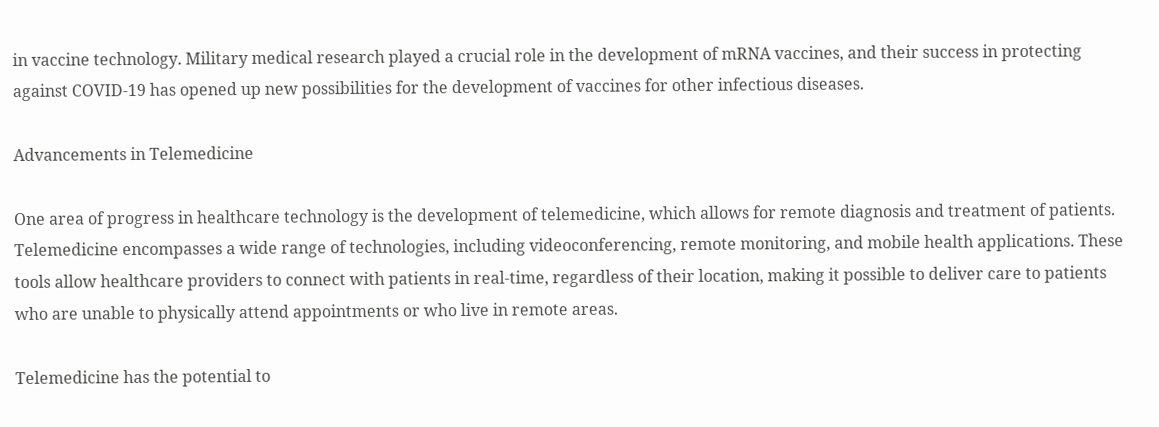in vaccine technology. Military medical research played a crucial role in the development of mRNA vaccines, and their success in protecting against COVID-19 has opened up new possibilities for the development of vaccines for other infectious diseases.

Advancements in Telemedicine

One area of progress in healthcare technology is the development of telemedicine, which allows for remote diagnosis and treatment of patients. Telemedicine encompasses a wide range of technologies, including videoconferencing, remote monitoring, and mobile health applications. These tools allow healthcare providers to connect with patients in real-time, regardless of their location, making it possible to deliver care to patients who are unable to physically attend appointments or who live in remote areas.

Telemedicine has the potential to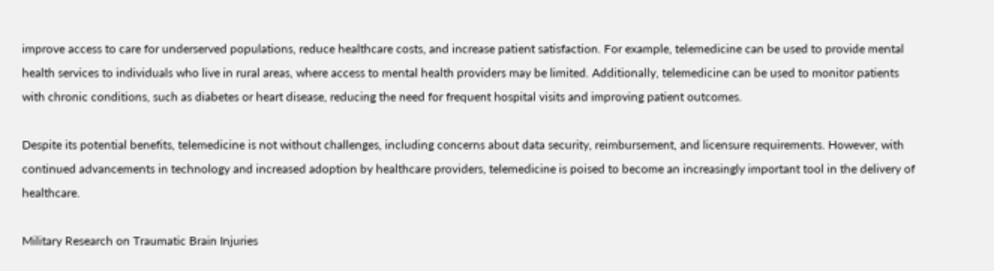improve access to care for underserved populations, reduce healthcare costs, and increase patient satisfaction. For example, telemedicine can be used to provide mental health services to individuals who live in rural areas, where access to mental health providers may be limited. Additionally, telemedicine can be used to monitor patients with chronic conditions, such as diabetes or heart disease, reducing the need for frequent hospital visits and improving patient outcomes.

Despite its potential benefits, telemedicine is not without challenges, including concerns about data security, reimbursement, and licensure requirements. However, with continued advancements in technology and increased adoption by healthcare providers, telemedicine is poised to become an increasingly important tool in the delivery of healthcare.

Military Research on Traumatic Brain Injuries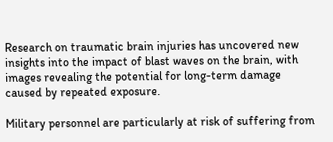Research on traumatic brain injuries has uncovered new insights into the impact of blast waves on the brain, with images revealing the potential for long-term damage caused by repeated exposure.

Military personnel are particularly at risk of suffering from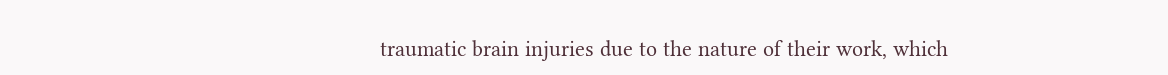traumatic brain injuries due to the nature of their work, which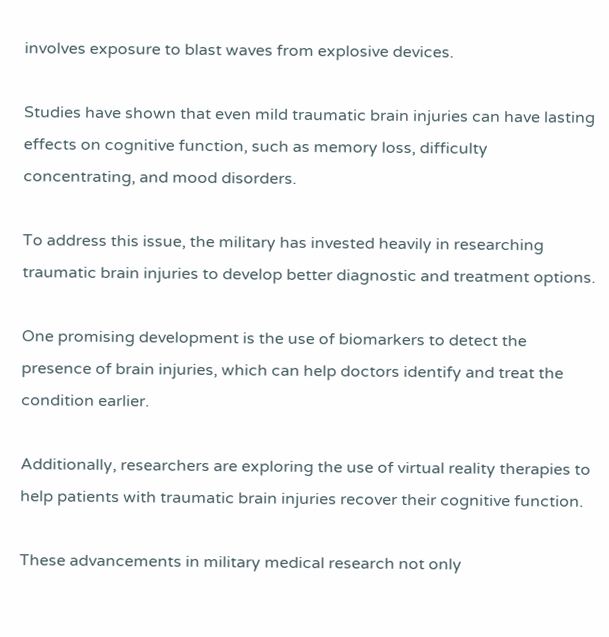involves exposure to blast waves from explosive devices.

Studies have shown that even mild traumatic brain injuries can have lasting effects on cognitive function, such as memory loss, difficulty concentrating, and mood disorders.

To address this issue, the military has invested heavily in researching traumatic brain injuries to develop better diagnostic and treatment options.

One promising development is the use of biomarkers to detect the presence of brain injuries, which can help doctors identify and treat the condition earlier.

Additionally, researchers are exploring the use of virtual reality therapies to help patients with traumatic brain injuries recover their cognitive function.

These advancements in military medical research not only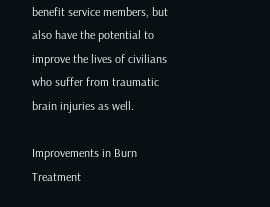benefit service members, but also have the potential to improve the lives of civilians who suffer from traumatic brain injuries as well.

Improvements in Burn Treatment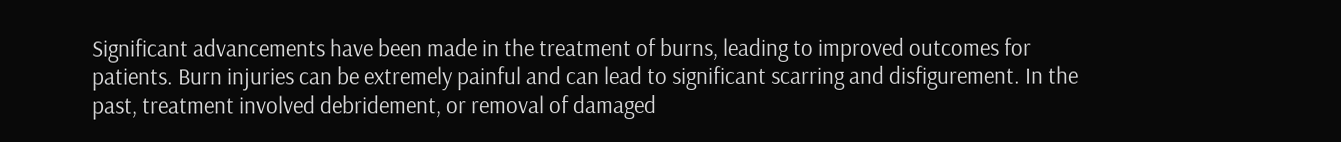Significant advancements have been made in the treatment of burns, leading to improved outcomes for patients. Burn injuries can be extremely painful and can lead to significant scarring and disfigurement. In the past, treatment involved debridement, or removal of damaged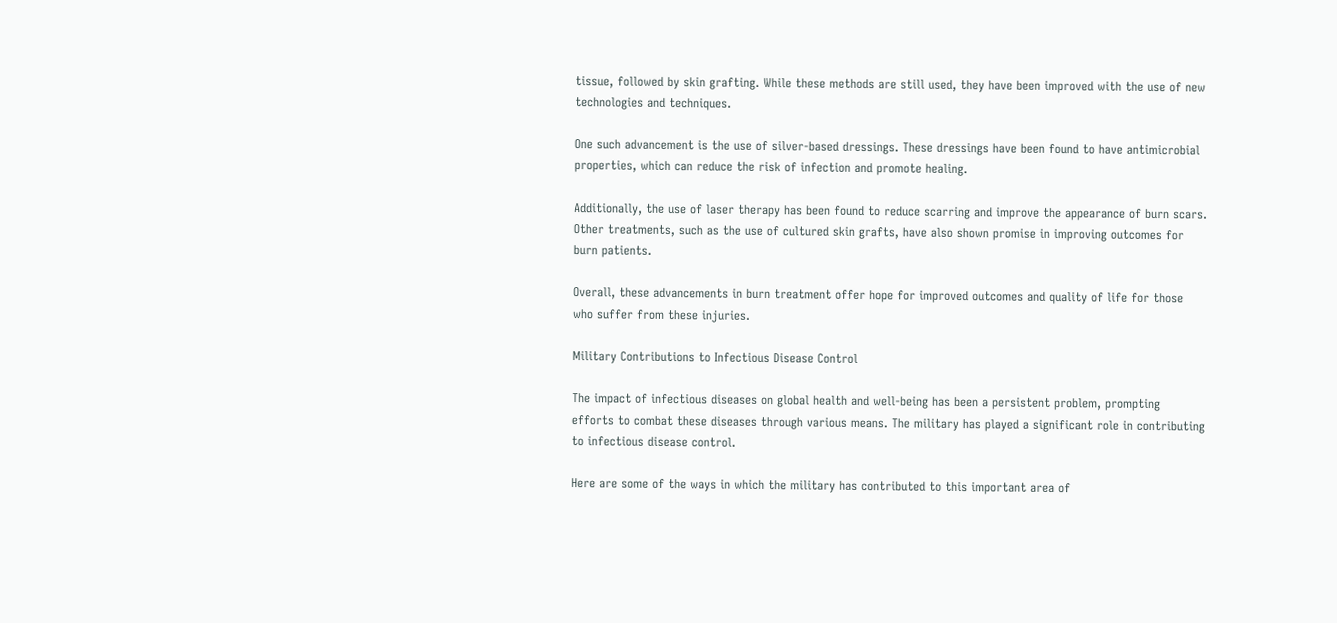tissue, followed by skin grafting. While these methods are still used, they have been improved with the use of new technologies and techniques.

One such advancement is the use of silver-based dressings. These dressings have been found to have antimicrobial properties, which can reduce the risk of infection and promote healing.

Additionally, the use of laser therapy has been found to reduce scarring and improve the appearance of burn scars. Other treatments, such as the use of cultured skin grafts, have also shown promise in improving outcomes for burn patients.

Overall, these advancements in burn treatment offer hope for improved outcomes and quality of life for those who suffer from these injuries.

Military Contributions to Infectious Disease Control

The impact of infectious diseases on global health and well-being has been a persistent problem, prompting efforts to combat these diseases through various means. The military has played a significant role in contributing to infectious disease control.

Here are some of the ways in which the military has contributed to this important area of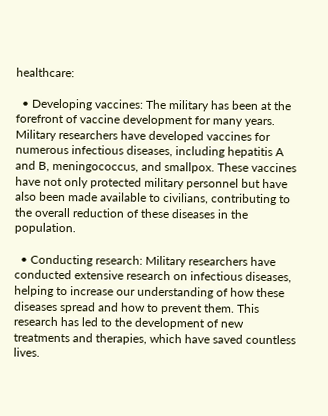healthcare:

  • Developing vaccines: The military has been at the forefront of vaccine development for many years. Military researchers have developed vaccines for numerous infectious diseases, including hepatitis A and B, meningococcus, and smallpox. These vaccines have not only protected military personnel but have also been made available to civilians, contributing to the overall reduction of these diseases in the population.

  • Conducting research: Military researchers have conducted extensive research on infectious diseases, helping to increase our understanding of how these diseases spread and how to prevent them. This research has led to the development of new treatments and therapies, which have saved countless lives.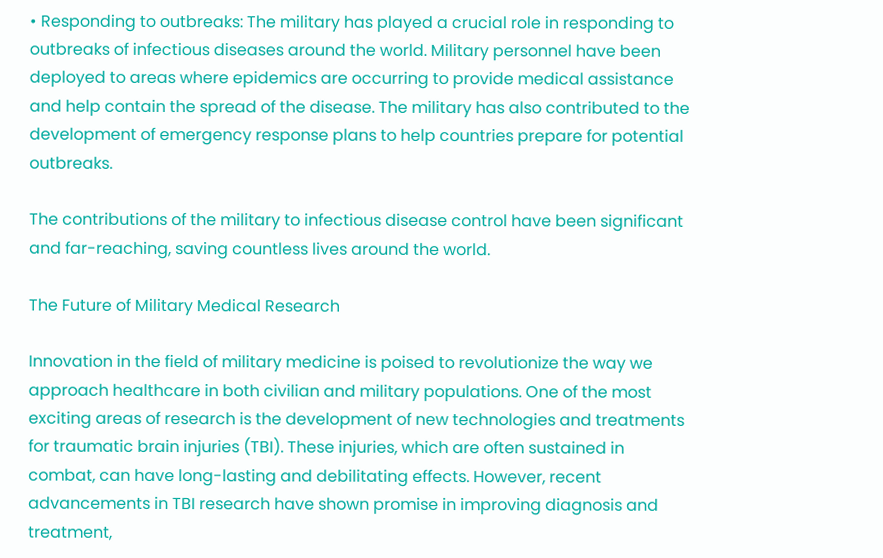• Responding to outbreaks: The military has played a crucial role in responding to outbreaks of infectious diseases around the world. Military personnel have been deployed to areas where epidemics are occurring to provide medical assistance and help contain the spread of the disease. The military has also contributed to the development of emergency response plans to help countries prepare for potential outbreaks.

The contributions of the military to infectious disease control have been significant and far-reaching, saving countless lives around the world.

The Future of Military Medical Research

Innovation in the field of military medicine is poised to revolutionize the way we approach healthcare in both civilian and military populations. One of the most exciting areas of research is the development of new technologies and treatments for traumatic brain injuries (TBI). These injuries, which are often sustained in combat, can have long-lasting and debilitating effects. However, recent advancements in TBI research have shown promise in improving diagnosis and treatment,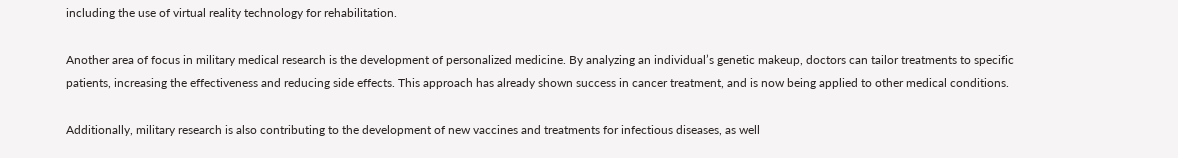including the use of virtual reality technology for rehabilitation.

Another area of focus in military medical research is the development of personalized medicine. By analyzing an individual’s genetic makeup, doctors can tailor treatments to specific patients, increasing the effectiveness and reducing side effects. This approach has already shown success in cancer treatment, and is now being applied to other medical conditions.

Additionally, military research is also contributing to the development of new vaccines and treatments for infectious diseases, as well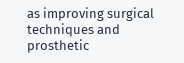as improving surgical techniques and prosthetic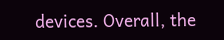devices. Overall, the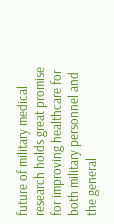future of military medical research holds great promise for improving healthcare for both military personnel and the general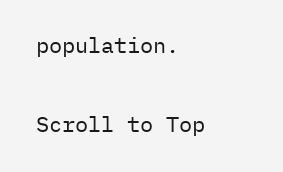population.

Scroll to Top